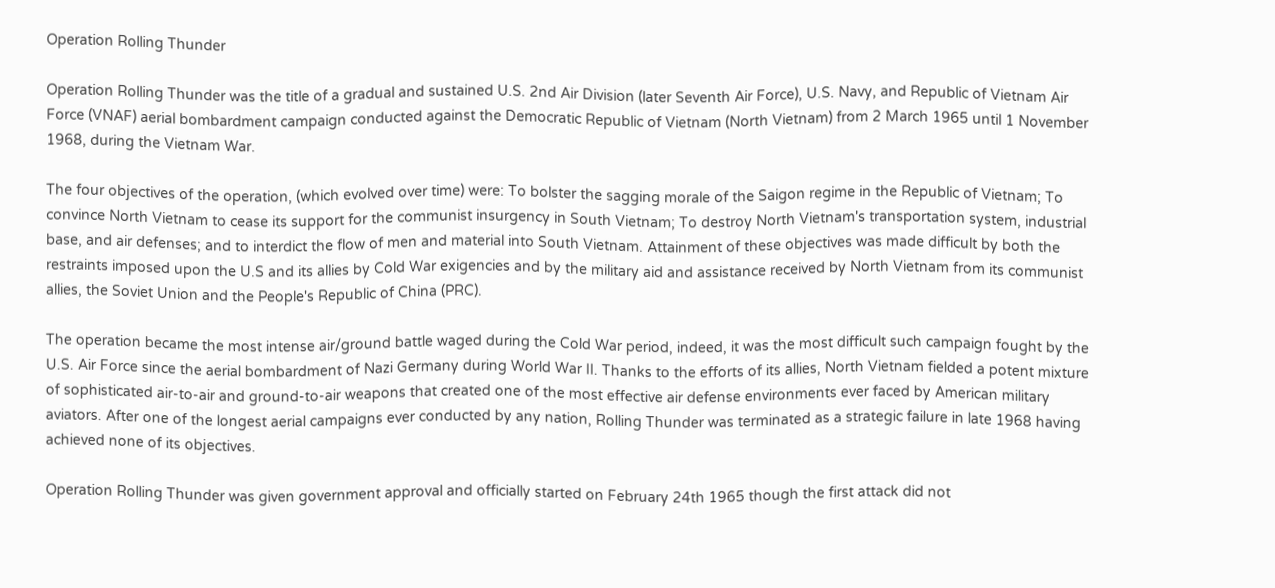Operation Rolling Thunder

Operation Rolling Thunder was the title of a gradual and sustained U.S. 2nd Air Division (later Seventh Air Force), U.S. Navy, and Republic of Vietnam Air Force (VNAF) aerial bombardment campaign conducted against the Democratic Republic of Vietnam (North Vietnam) from 2 March 1965 until 1 November 1968, during the Vietnam War.

The four objectives of the operation, (which evolved over time) were: To bolster the sagging morale of the Saigon regime in the Republic of Vietnam; To convince North Vietnam to cease its support for the communist insurgency in South Vietnam; To destroy North Vietnam's transportation system, industrial base, and air defenses; and to interdict the flow of men and material into South Vietnam. Attainment of these objectives was made difficult by both the restraints imposed upon the U.S and its allies by Cold War exigencies and by the military aid and assistance received by North Vietnam from its communist allies, the Soviet Union and the People's Republic of China (PRC).

The operation became the most intense air/ground battle waged during the Cold War period, indeed, it was the most difficult such campaign fought by the U.S. Air Force since the aerial bombardment of Nazi Germany during World War II. Thanks to the efforts of its allies, North Vietnam fielded a potent mixture of sophisticated air-to-air and ground-to-air weapons that created one of the most effective air defense environments ever faced by American military aviators. After one of the longest aerial campaigns ever conducted by any nation, Rolling Thunder was terminated as a strategic failure in late 1968 having achieved none of its objectives.

Operation Rolling Thunder was given government approval and officially started on February 24th 1965 though the first attack did not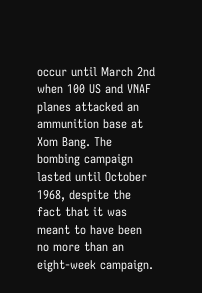occur until March 2nd when 100 US and VNAF planes attacked an ammunition base at Xom Bang. The bombing campaign lasted until October 1968, despite the fact that it was meant to have been no more than an eight-week campaign.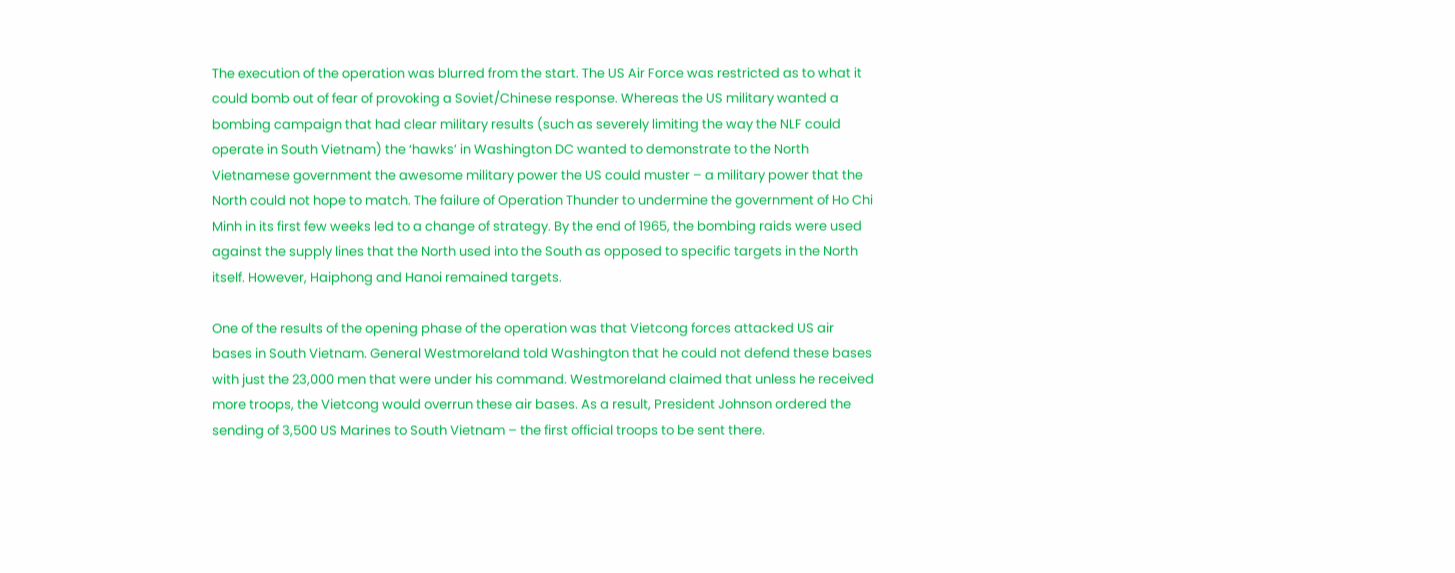The execution of the operation was blurred from the start. The US Air Force was restricted as to what it could bomb out of fear of provoking a Soviet/Chinese response. Whereas the US military wanted a bombing campaign that had clear military results (such as severely limiting the way the NLF could operate in South Vietnam) the ‘hawks’ in Washington DC wanted to demonstrate to the North Vietnamese government the awesome military power the US could muster – a military power that the North could not hope to match. The failure of Operation Thunder to undermine the government of Ho Chi Minh in its first few weeks led to a change of strategy. By the end of 1965, the bombing raids were used against the supply lines that the North used into the South as opposed to specific targets in the North itself. However, Haiphong and Hanoi remained targets.

One of the results of the opening phase of the operation was that Vietcong forces attacked US air bases in South Vietnam. General Westmoreland told Washington that he could not defend these bases with just the 23,000 men that were under his command. Westmoreland claimed that unless he received more troops, the Vietcong would overrun these air bases. As a result, President Johnson ordered the sending of 3,500 US Marines to South Vietnam – the first official troops to be sent there.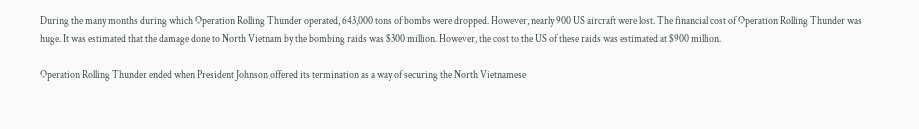During the many months during which Operation Rolling Thunder operated, 643,000 tons of bombs were dropped. However, nearly 900 US aircraft were lost. The financial cost of Operation Rolling Thunder was huge. It was estimated that the damage done to North Vietnam by the bombing raids was $300 million. However, the cost to the US of these raids was estimated at $900 million.

Operation Rolling Thunder ended when President Johnson offered its termination as a way of securing the North Vietnamese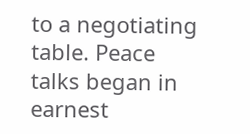to a negotiating table. Peace talks began in earnest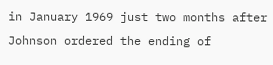in January 1969 just two months after Johnson ordered the ending of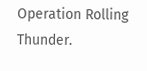Operation Rolling Thunder.